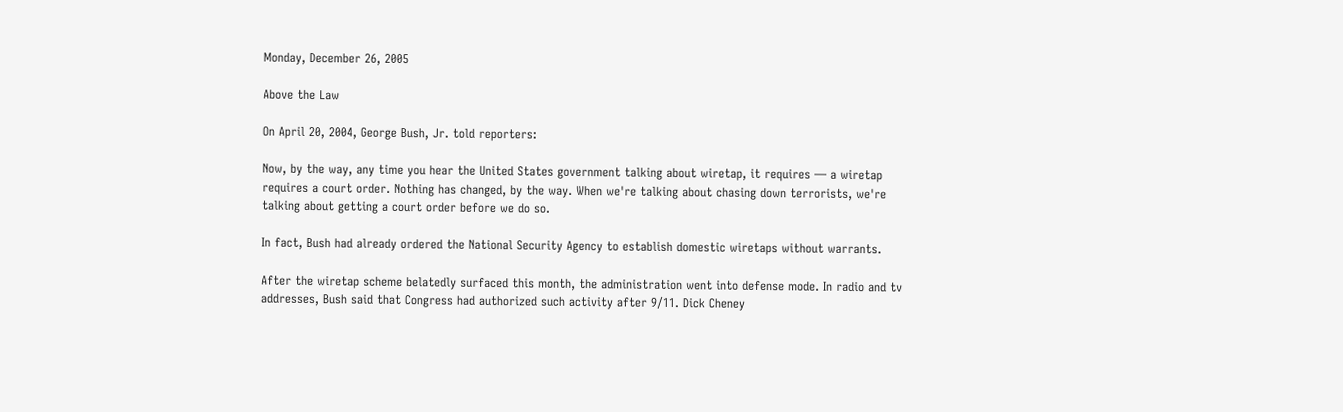Monday, December 26, 2005

Above the Law

On April 20, 2004, George Bush, Jr. told reporters:

Now, by the way, any time you hear the United States government talking about wiretap, it requires — a wiretap requires a court order. Nothing has changed, by the way. When we're talking about chasing down terrorists, we're talking about getting a court order before we do so.

In fact, Bush had already ordered the National Security Agency to establish domestic wiretaps without warrants.

After the wiretap scheme belatedly surfaced this month, the administration went into defense mode. In radio and tv addresses, Bush said that Congress had authorized such activity after 9/11. Dick Cheney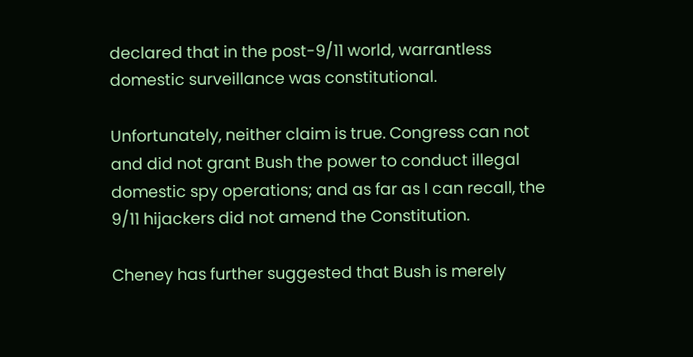declared that in the post-9/11 world, warrantless domestic surveillance was constitutional.

Unfortunately, neither claim is true. Congress can not and did not grant Bush the power to conduct illegal domestic spy operations; and as far as I can recall, the 9/11 hijackers did not amend the Constitution.

Cheney has further suggested that Bush is merely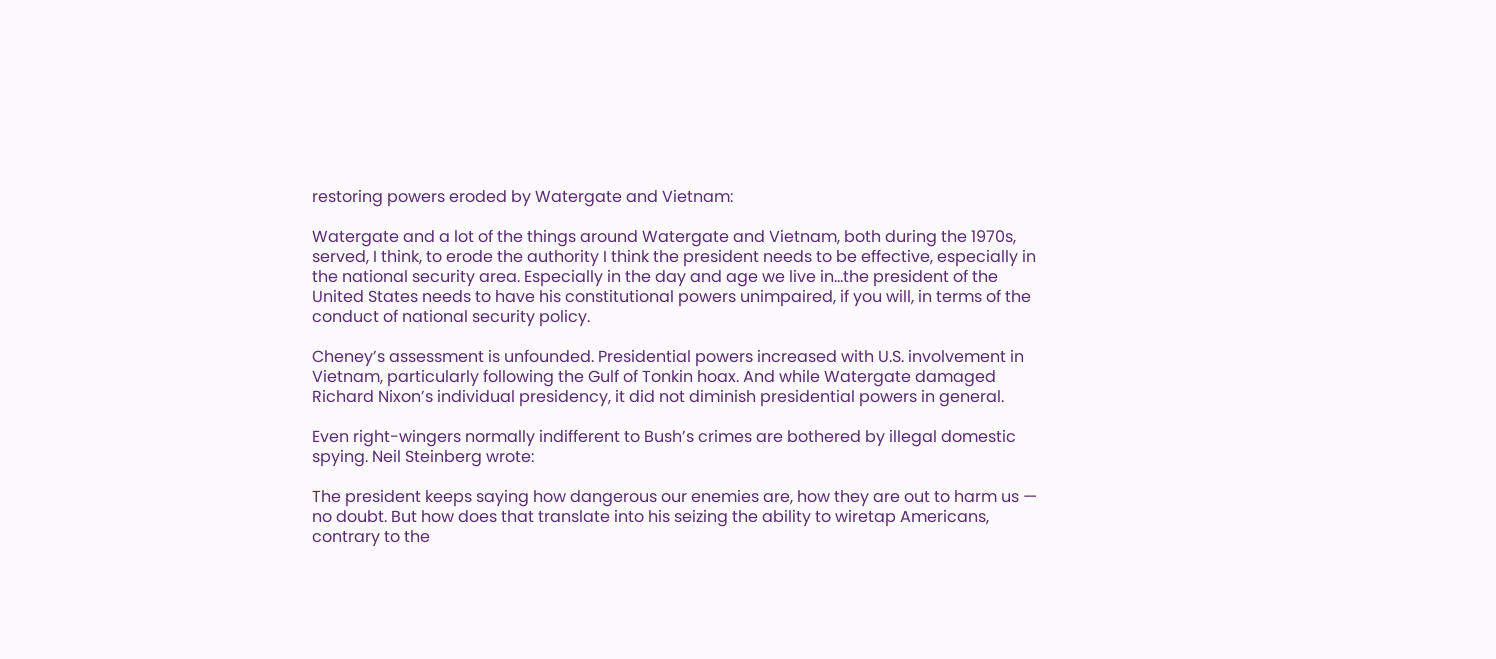restoring powers eroded by Watergate and Vietnam:

Watergate and a lot of the things around Watergate and Vietnam, both during the 1970s, served, I think, to erode the authority I think the president needs to be effective, especially in the national security area. Especially in the day and age we live in…the president of the United States needs to have his constitutional powers unimpaired, if you will, in terms of the conduct of national security policy.

Cheney’s assessment is unfounded. Presidential powers increased with U.S. involvement in Vietnam, particularly following the Gulf of Tonkin hoax. And while Watergate damaged Richard Nixon’s individual presidency, it did not diminish presidential powers in general.

Even right-wingers normally indifferent to Bush’s crimes are bothered by illegal domestic spying. Neil Steinberg wrote:

The president keeps saying how dangerous our enemies are, how they are out to harm us — no doubt. But how does that translate into his seizing the ability to wiretap Americans, contrary to the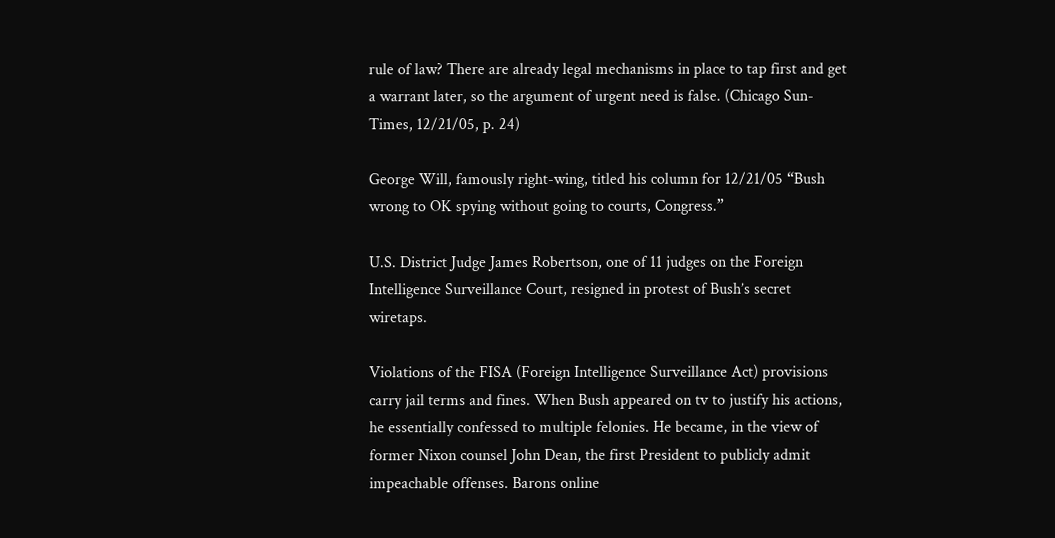rule of law? There are already legal mechanisms in place to tap first and get a warrant later, so the argument of urgent need is false. (Chicago Sun-Times, 12/21/05, p. 24)

George Will, famously right-wing, titled his column for 12/21/05 “Bush wrong to OK spying without going to courts, Congress.”

U.S. District Judge James Robertson, one of 11 judges on the Foreign Intelligence Surveillance Court, resigned in protest of Bush’s secret wiretaps.

Violations of the FISA (Foreign Intelligence Surveillance Act) provisions carry jail terms and fines. When Bush appeared on tv to justify his actions, he essentially confessed to multiple felonies. He became, in the view of former Nixon counsel John Dean, the first President to publicly admit impeachable offenses. Barons online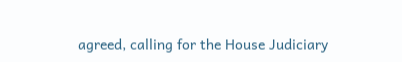agreed, calling for the House Judiciary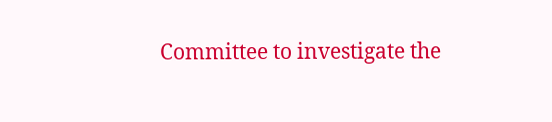Committee to investigate the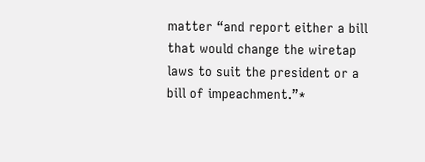matter “and report either a bill that would change the wiretap laws to suit the president or a bill of impeachment.”*